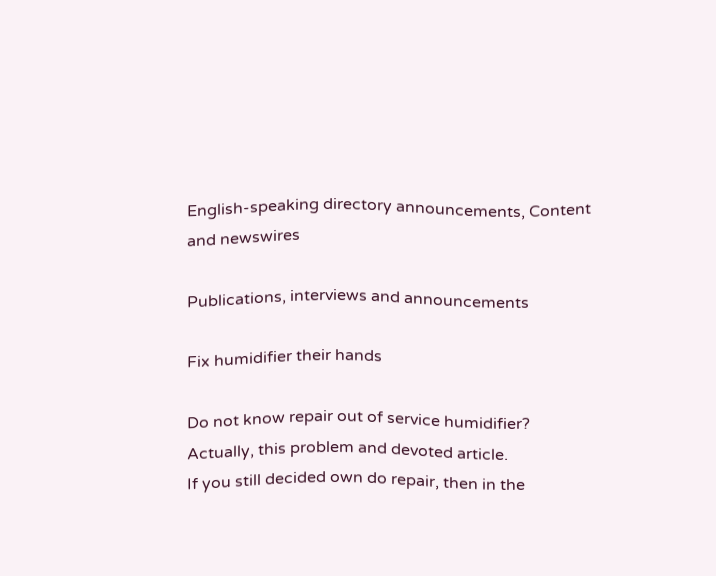English-speaking directory announcements, Content and newswires

Publications, interviews and announcements

Fix humidifier their hands

Do not know repair out of service humidifier? Actually, this problem and devoted article.
If you still decided own do repair, then in the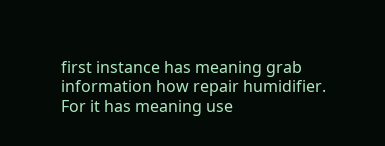first instance has meaning grab information how repair humidifier. For it has meaning use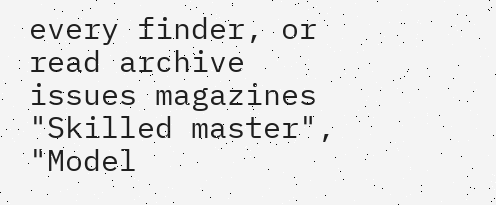every finder, or read archive issues magazines "Skilled master", "Model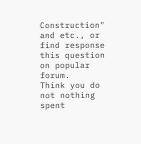Construction" and etc., or find response this question on popular forum.
Think you do not nothing spent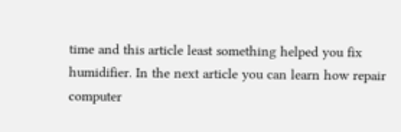time and this article least something helped you fix humidifier. In the next article you can learn how repair computer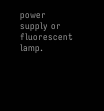power supply or fluorescent lamp.